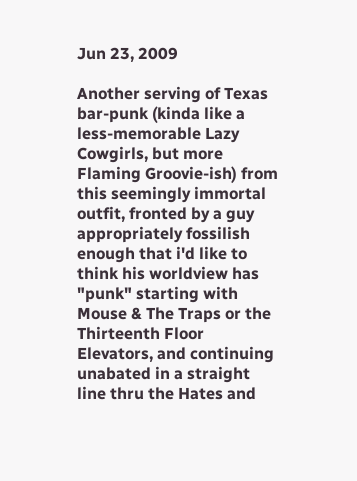Jun 23, 2009

Another serving of Texas bar-punk (kinda like a less-memorable Lazy Cowgirls, but more Flaming Groovie-ish) from this seemingly immortal outfit, fronted by a guy appropriately fossilish enough that i'd like to think his worldview has "punk" starting with Mouse & The Traps or the Thirteenth Floor Elevators, and continuing unabated in a straight line thru the Hates and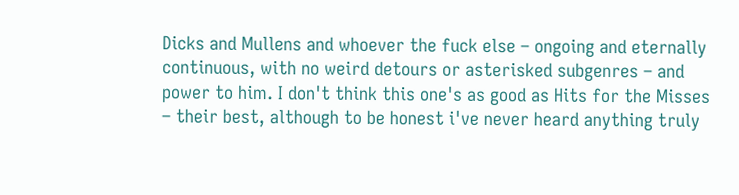Dicks and Mullens and whoever the fuck else – ongoing and eternally continuous, with no weird detours or asterisked subgenres – and power to him. I don't think this one's as good as Hits for the Misses – their best, although to be honest i've never heard anything truly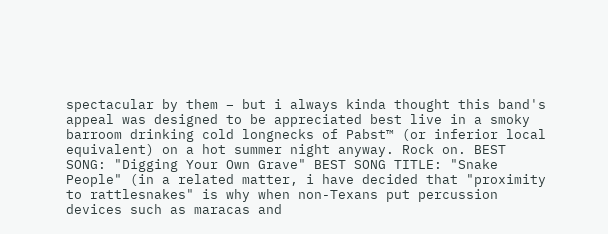spectacular by them – but i always kinda thought this band's appeal was designed to be appreciated best live in a smoky barroom drinking cold longnecks of Pabst™ (or inferior local equivalent) on a hot summer night anyway. Rock on. BEST SONG: "Digging Your Own Grave" BEST SONG TITLE: "Snake People" (in a related matter, i have decided that "proximity to rattlesnakes" is why when non-Texans put percussion devices such as maracas and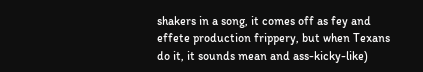shakers in a song, it comes off as fey and effete production frippery, but when Texans do it, it sounds mean and ass-kicky-like)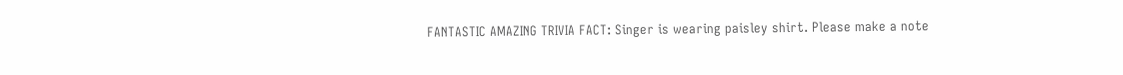FANTASTIC AMAZING TRIVIA FACT: Singer is wearing paisley shirt. Please make a note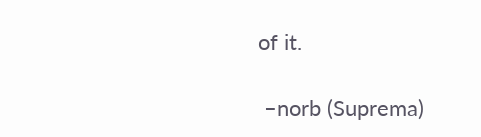of it.

 –norb (Suprema)